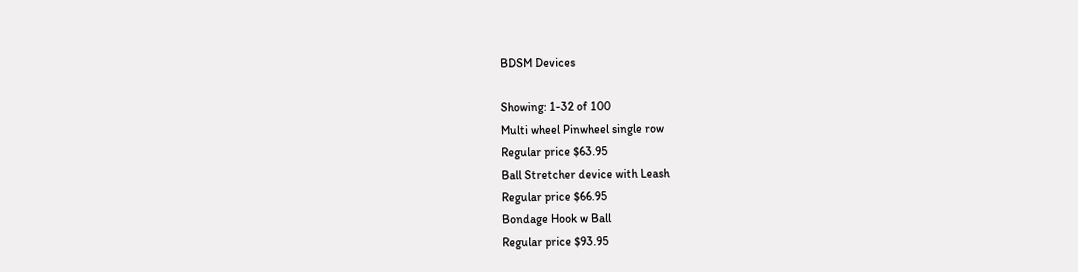BDSM Devices

Showing: 1-32 of 100
Multi wheel Pinwheel single row
Regular price $63.95
Ball Stretcher device with Leash
Regular price $66.95
Bondage Hook w Ball
Regular price $93.95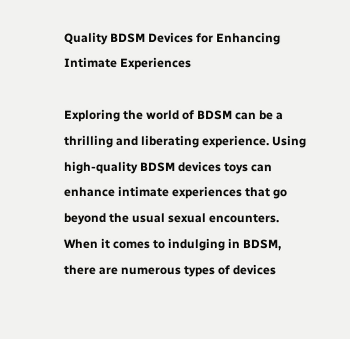Quality BDSM Devices for Enhancing Intimate Experiences

Exploring the world of BDSM can be a thrilling and liberating experience. Using high-quality BDSM devices toys can enhance intimate experiences that go beyond the usual sexual encounters. When it comes to indulging in BDSM, there are numerous types of devices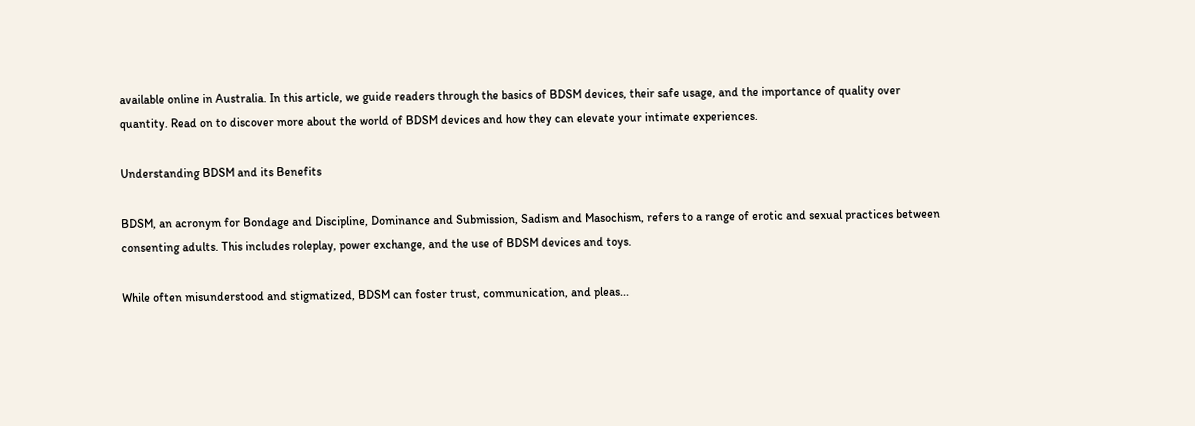available online in Australia. In this article, we guide readers through the basics of BDSM devices, their safe usage, and the importance of quality over quantity. Read on to discover more about the world of BDSM devices and how they can elevate your intimate experiences.

Understanding BDSM and its Benefits

BDSM, an acronym for Bondage and Discipline, Dominance and Submission, Sadism and Masochism, refers to a range of erotic and sexual practices between consenting adults. This includes roleplay, power exchange, and the use of BDSM devices and toys.

While often misunderstood and stigmatized, BDSM can foster trust, communication, and pleas...